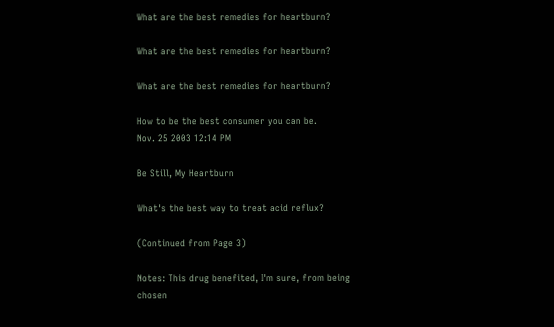What are the best remedies for heartburn?

What are the best remedies for heartburn?

What are the best remedies for heartburn?

How to be the best consumer you can be.
Nov. 25 2003 12:14 PM

Be Still, My Heartburn

What's the best way to treat acid reflux?

(Continued from Page 3)

Notes: This drug benefited, I'm sure, from being chosen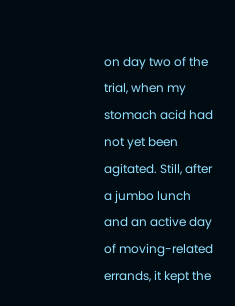on day two of the trial, when my stomach acid had not yet been agitated. Still, after a jumbo lunch and an active day of moving-related errands, it kept the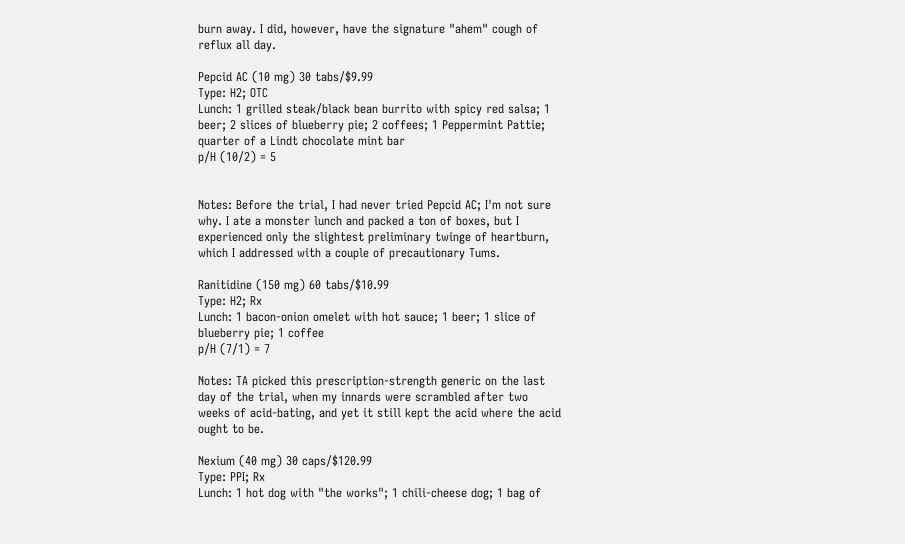burn away. I did, however, have the signature "ahem" cough of reflux all day.

Pepcid AC (10 mg) 30 tabs/$9.99
Type: H2; OTC
Lunch: 1 grilled steak/black bean burrito with spicy red salsa; 1 beer; 2 slices of blueberry pie; 2 coffees; 1 Peppermint Pattie; quarter of a Lindt chocolate mint bar
p/H (10/2) = 5


Notes: Before the trial, I had never tried Pepcid AC; I'm not sure why. I ate a monster lunch and packed a ton of boxes, but I experienced only the slightest preliminary twinge of heartburn, which I addressed with a couple of precautionary Tums.

Ranitidine (150 mg) 60 tabs/$10.99
Type: H2; Rx
Lunch: 1 bacon-onion omelet with hot sauce; 1 beer; 1 slice of blueberry pie; 1 coffee
p/H (7/1) = 7

Notes: TA picked this prescription-strength generic on the last day of the trial, when my innards were scrambled after two weeks of acid-bating, and yet it still kept the acid where the acid ought to be.

Nexium (40 mg) 30 caps/$120.99
Type: PPI; Rx
Lunch: 1 hot dog with "the works"; 1 chili-cheese dog; 1 bag of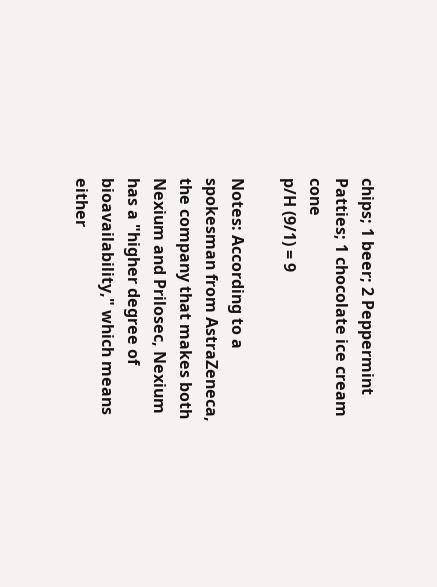chips; 1 beer; 2 Peppermint Patties; 1 chocolate ice cream cone
p/H (9/1) = 9

Notes: According to a spokesman from AstraZeneca, the company that makes both Nexium and Prilosec, Nexium has a "higher degree of bioavailability," which means either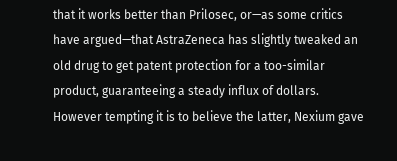that it works better than Prilosec, or—as some critics have argued—that AstraZeneca has slightly tweaked an old drug to get patent protection for a too-similar product, guaranteeing a steady influx of dollars. However tempting it is to believe the latter, Nexium gave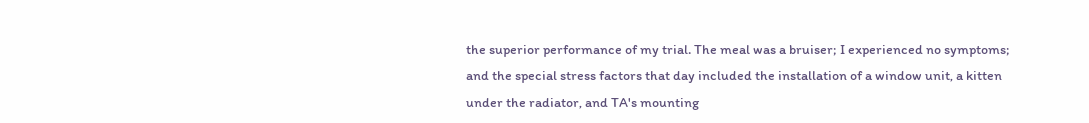the superior performance of my trial. The meal was a bruiser; I experienced no symptoms; and the special stress factors that day included the installation of a window unit, a kitten under the radiator, and TA's mounting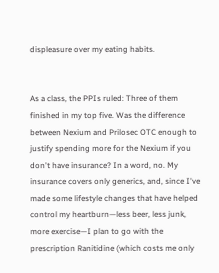displeasure over my eating habits.


As a class, the PPIs ruled: Three of them finished in my top five. Was the difference between Nexium and Prilosec OTC enough to justify spending more for the Nexium if you don't have insurance? In a word, no. My insurance covers only generics, and, since I've made some lifestyle changes that have helped control my heartburn—less beer, less junk, more exercise—I plan to go with the prescription Ranitidine (which costs me only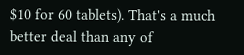$10 for 60 tablets). That's a much better deal than any of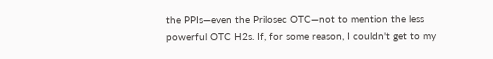the PPIs—even the Prilosec OTC—not to mention the less powerful OTC H2s. If, for some reason, I couldn't get to my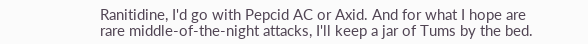Ranitidine, I'd go with Pepcid AC or Axid. And for what I hope are rare middle-of-the-night attacks, I'll keep a jar of Tums by the bed.